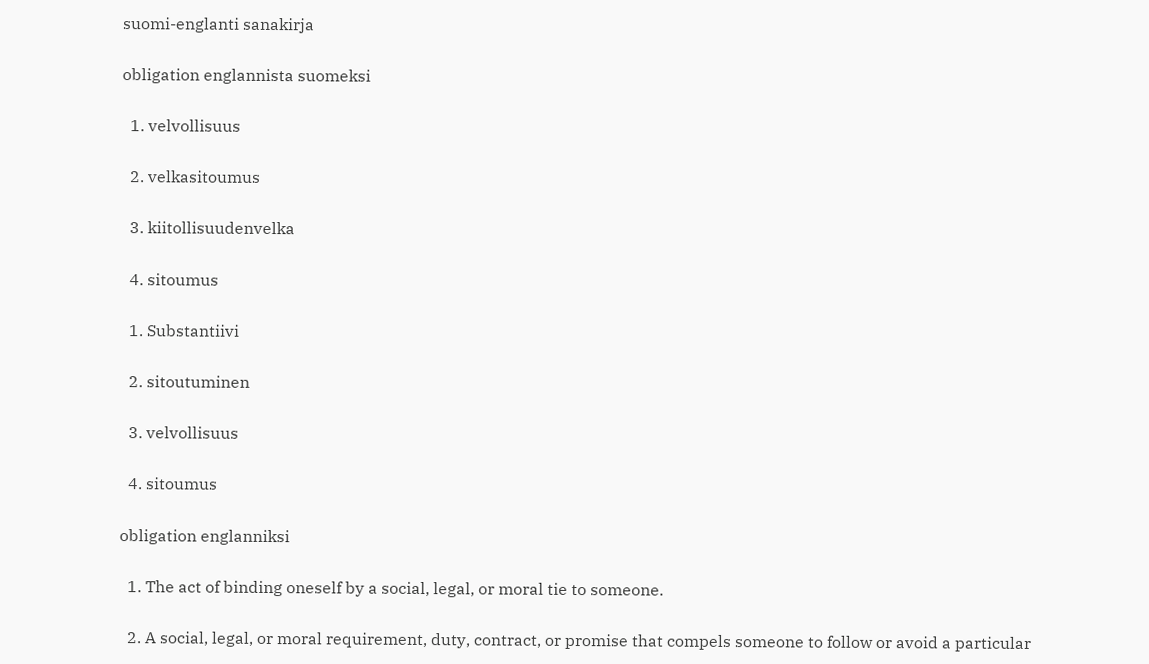suomi-englanti sanakirja

obligation englannista suomeksi

  1. velvollisuus

  2. velkasitoumus

  3. kiitollisuudenvelka

  4. sitoumus

  1. Substantiivi

  2. sitoutuminen

  3. velvollisuus

  4. sitoumus

obligation englanniksi

  1. The act of binding oneself by a social, legal, or moral tie to someone.

  2. A social, legal, or moral requirement, duty, contract, or promise that compels someone to follow or avoid a particular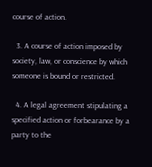course of action.

  3. A course of action imposed by society, law, or conscience by which someone is bound or restricted.

  4. A legal agreement stipulating a specified action or forbearance by a party to the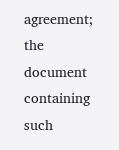agreement; the document containing such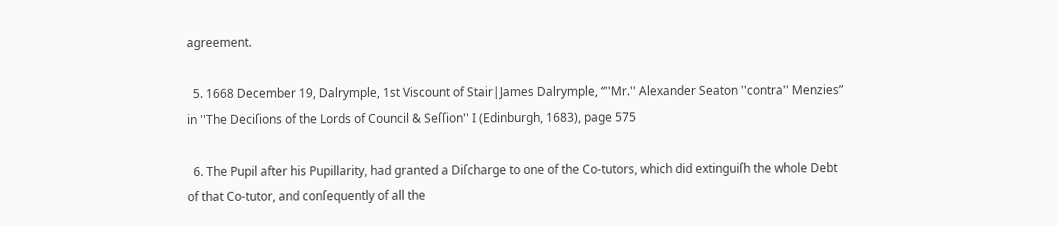agreement.

  5. 1668 December 19, Dalrymple, 1st Viscount of Stair|James Dalrymple, “''Mr.'' Alexander Seaton ''contra'' Menzies” in ''The Deciſions of the Lords of Council & Seſſion'' I (Edinburgh, 1683), page 575

  6. The Pupil after his Pupillarity, had granted a Diſcharge to one of the Co-tutors, which did extinguiſh the whole Debt of that Co-tutor, and conſequently of all the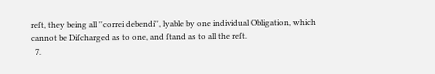reſt, they being all ''correi debendi'', lyable by one individual Obligation, which cannot be Diſcharged as to one, and ſtand as to all the reſt.
  7.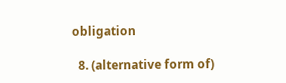obligation

  8. (alternative form of)